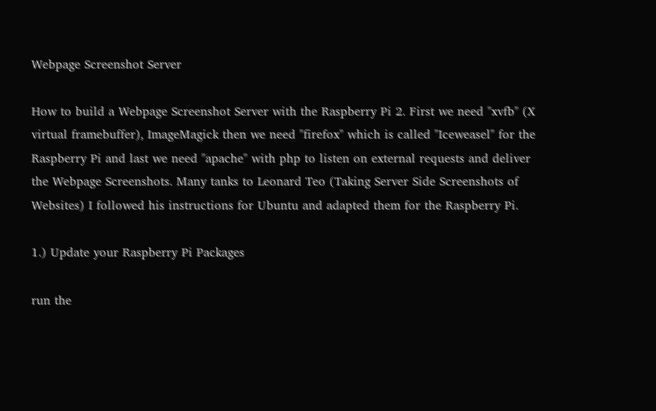Webpage Screenshot Server

How to build a Webpage Screenshot Server with the Raspberry Pi 2. First we need "xvfb" (X virtual framebuffer), ImageMagick then we need "firefox" which is called "Iceweasel" for the Raspberry Pi and last we need "apache" with php to listen on external requests and deliver the Webpage Screenshots. Many tanks to Leonard Teo (Taking Server Side Screenshots of Websites) I followed his instructions for Ubuntu and adapted them for the Raspberry Pi.

1.) Update your Raspberry Pi Packages

run the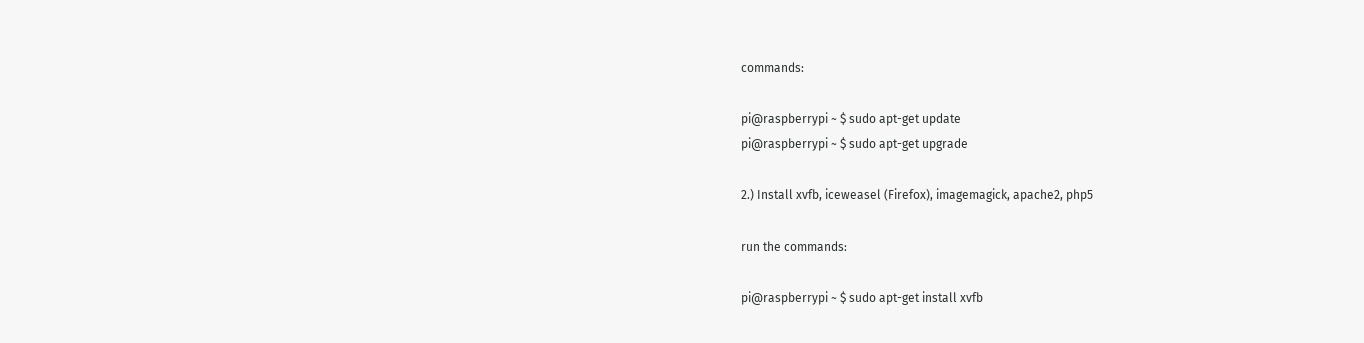commands:

pi@raspberrypi ~ $ sudo apt-get update
pi@raspberrypi ~ $ sudo apt-get upgrade

2.) Install xvfb, iceweasel (Firefox), imagemagick, apache2, php5

run the commands:

pi@raspberrypi ~ $ sudo apt-get install xvfb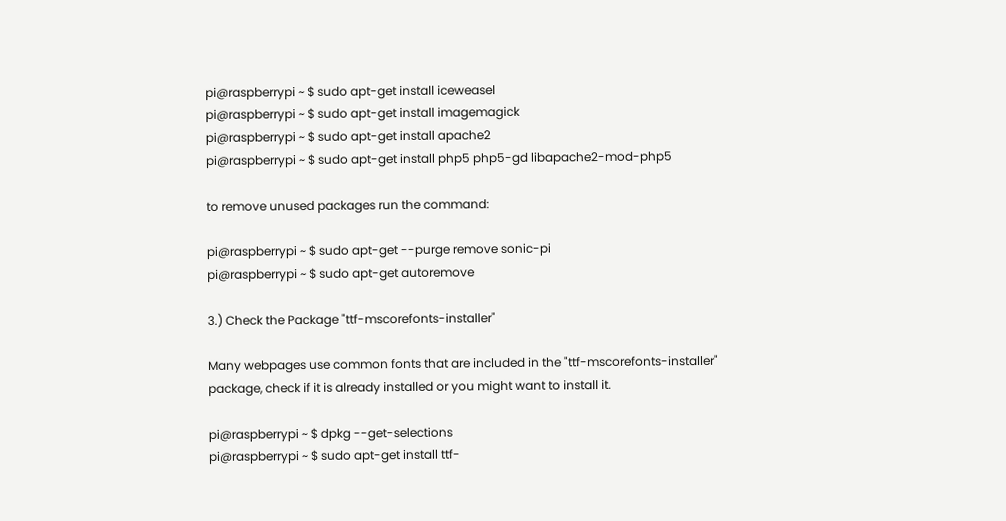pi@raspberrypi ~ $ sudo apt-get install iceweasel
pi@raspberrypi ~ $ sudo apt-get install imagemagick
pi@raspberrypi ~ $ sudo apt-get install apache2
pi@raspberrypi ~ $ sudo apt-get install php5 php5-gd libapache2-mod-php5

to remove unused packages run the command:

pi@raspberrypi ~ $ sudo apt-get --purge remove sonic-pi
pi@raspberrypi ~ $ sudo apt-get autoremove

3.) Check the Package "ttf-mscorefonts-installer"

Many webpages use common fonts that are included in the "ttf-mscorefonts-installer" package, check if it is already installed or you might want to install it.

pi@raspberrypi ~ $ dpkg --get-selections
pi@raspberrypi ~ $ sudo apt-get install ttf-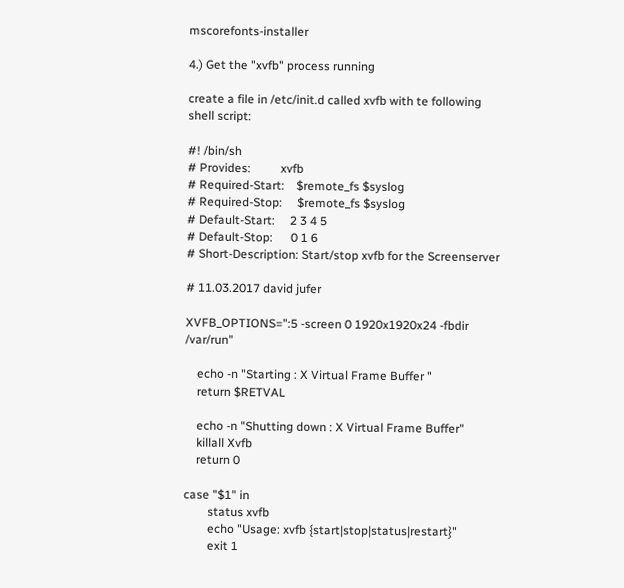mscorefonts-installer

4.) Get the "xvfb" process running

create a file in /etc/init.d called xvfb with te following shell script:

#! /bin/sh
# Provides:          xvfb
# Required-Start:    $remote_fs $syslog
# Required-Stop:     $remote_fs $syslog
# Default-Start:     2 3 4 5
# Default-Stop:      0 1 6
# Short-Description: Start/stop xvfb for the Screenserver

# 11.03.2017 david jufer

XVFB_OPTIONS=":5 -screen 0 1920x1920x24 -fbdir /var/run"

    echo -n "Starting : X Virtual Frame Buffer "
    return $RETVAL

    echo -n "Shutting down : X Virtual Frame Buffer"
    killall Xvfb
    return 0

case "$1" in
        status xvfb
        echo "Usage: xvfb {start|stop|status|restart}"
        exit 1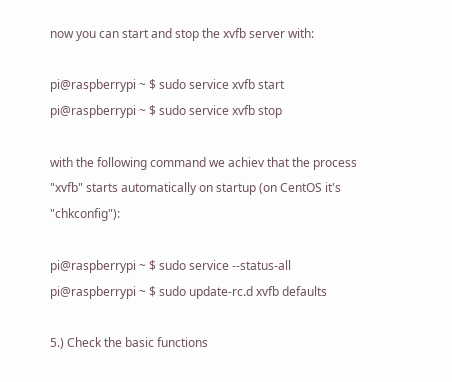now you can start and stop the xvfb server with:

pi@raspberrypi ~ $ sudo service xvfb start
pi@raspberrypi ~ $ sudo service xvfb stop

with the following command we achiev that the process "xvfb" starts automatically on startup (on CentOS it's "chkconfig"):

pi@raspberrypi ~ $ sudo service --status-all
pi@raspberrypi ~ $ sudo update-rc.d xvfb defaults

5.) Check the basic functions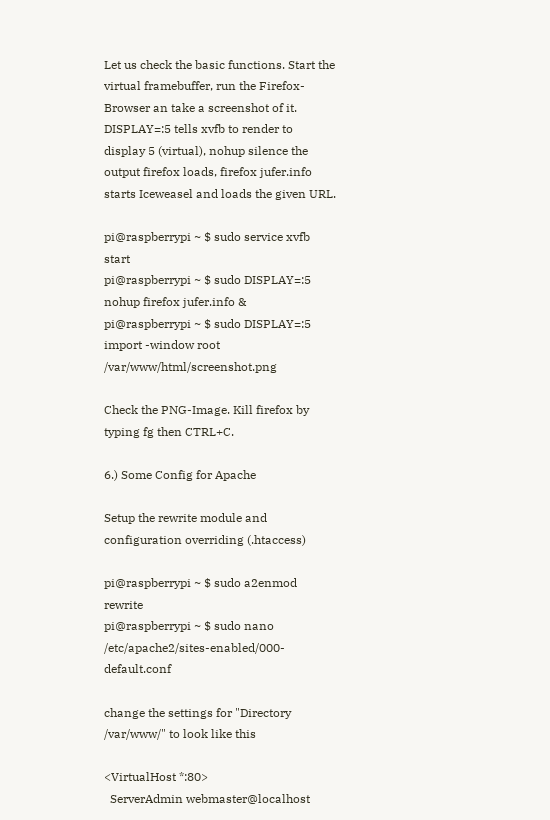Let us check the basic functions. Start the virtual framebuffer, run the Firefox-Browser an take a screenshot of it. DISPLAY=:5 tells xvfb to render to display 5 (virtual), nohup silence the output firefox loads, firefox jufer.info starts Iceweasel and loads the given URL.

pi@raspberrypi ~ $ sudo service xvfb start
pi@raspberrypi ~ $ sudo DISPLAY=:5 nohup firefox jufer.info &
pi@raspberrypi ~ $ sudo DISPLAY=:5 import -window root /var/www/html/screenshot.png

Check the PNG-Image. Kill firefox by typing fg then CTRL+C.

6.) Some Config for Apache

Setup the rewrite module and configuration overriding (.htaccess)

pi@raspberrypi ~ $ sudo a2enmod rewrite
pi@raspberrypi ~ $ sudo nano /etc/apache2/sites-enabled/000-default.conf

change the settings for "Directory /var/www/" to look like this

<VirtualHost *:80>
  ServerAdmin webmaster@localhost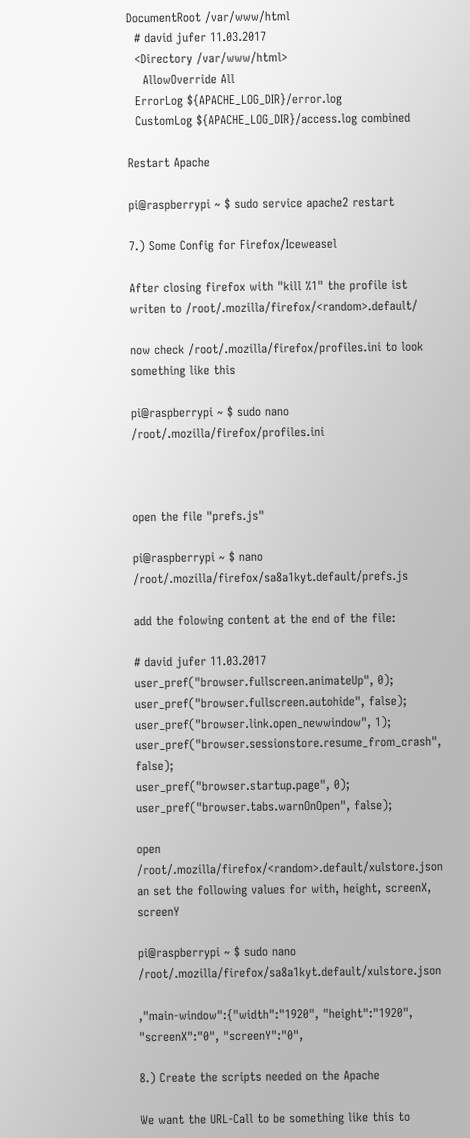DocumentRoot /var/www/html
  # david jufer 11.03.2017
  <Directory /var/www/html>
    AllowOverride All
  ErrorLog ${APACHE_LOG_DIR}/error.log
  CustomLog ${APACHE_LOG_DIR}/access.log combined

Restart Apache

pi@raspberrypi ~ $ sudo service apache2 restart

7.) Some Config for Firefox/Iceweasel

After closing firefox with "kill %1" the profile ist writen to /root/.mozilla/firefox/<random>.default/

now check /root/.mozilla/firefox/profiles.ini to look something like this

pi@raspberrypi ~ $ sudo nano /root/.mozilla/firefox/profiles.ini



open the file "prefs.js"

pi@raspberrypi ~ $ nano /root/.mozilla/firefox/sa8a1kyt.default/prefs.js

add the folowing content at the end of the file:

# david jufer 11.03.2017
user_pref("browser.fullscreen.animateUp", 0);
user_pref("browser.fullscreen.autohide", false);
user_pref("browser.link.open_newwindow", 1);
user_pref("browser.sessionstore.resume_from_crash", false);
user_pref("browser.startup.page", 0);
user_pref("browser.tabs.warnOnOpen", false);

open /root/.mozilla/firefox/<random>.default/xulstore.json an set the following values for with, height, screenX, screenY

pi@raspberrypi ~ $ sudo nano /root/.mozilla/firefox/sa8a1kyt.default/xulstore.json

,"main-window":{"width":"1920", "height":"1920", "screenX":"0", "screenY":"0",

8.) Create the scripts needed on the Apache

We want the URL-Call to be something like this to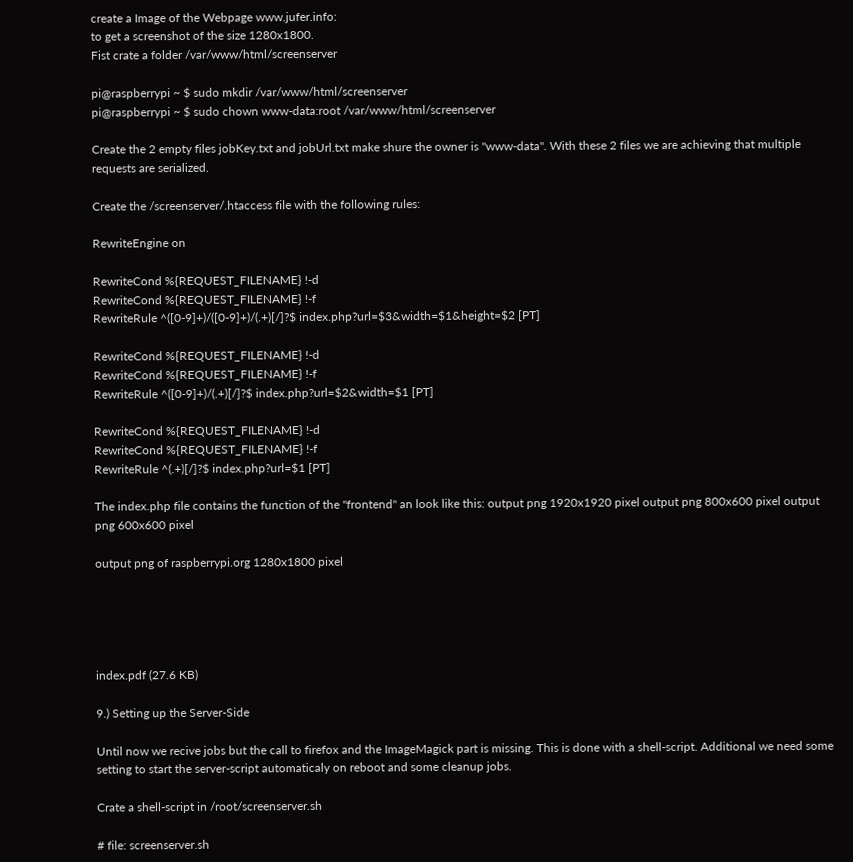create a Image of the Webpage www.jufer.info:
to get a screenshot of the size 1280x1800.
Fist crate a folder /var/www/html/screenserver

pi@raspberrypi ~ $ sudo mkdir /var/www/html/screenserver
pi@raspberrypi ~ $ sudo chown www-data:root /var/www/html/screenserver

Create the 2 empty files jobKey.txt and jobUrl.txt make shure the owner is "www-data". With these 2 files we are achieving that multiple requests are serialized.

Create the /screenserver/.htaccess file with the following rules:

RewriteEngine on

RewriteCond %{REQUEST_FILENAME} !-d
RewriteCond %{REQUEST_FILENAME} !-f
RewriteRule ^([0-9]+)/([0-9]+)/(.+)[/]?$ index.php?url=$3&width=$1&height=$2 [PT]

RewriteCond %{REQUEST_FILENAME} !-d
RewriteCond %{REQUEST_FILENAME} !-f
RewriteRule ^([0-9]+)/(.+)[/]?$ index.php?url=$2&width=$1 [PT]

RewriteCond %{REQUEST_FILENAME} !-d
RewriteCond %{REQUEST_FILENAME} !-f
RewriteRule ^(.+)[/]?$ index.php?url=$1 [PT]

The index.php file contains the function of the "frontend" an look like this: output png 1920x1920 pixel output png 800x600 pixel output png 600x600 pixel

output png of raspberrypi.org 1280x1800 pixel





index.pdf (27.6 KB)

9.) Setting up the Server-Side

Until now we recive jobs but the call to firefox and the ImageMagick part is missing. This is done with a shell-script. Additional we need some setting to start the server-script automaticaly on reboot and some cleanup jobs.

Crate a shell-script in /root/screenserver.sh

# file: screenserver.sh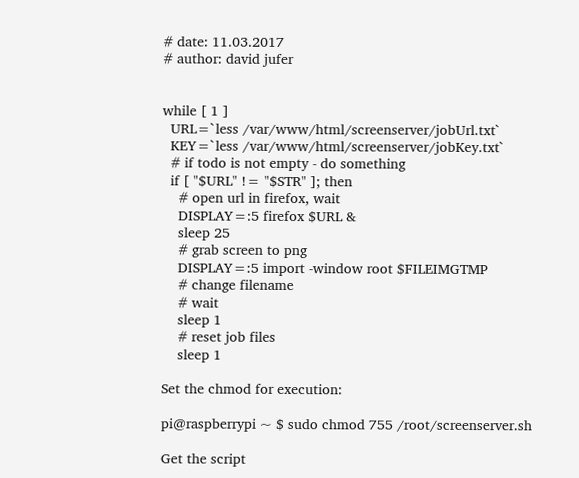# date: 11.03.2017
# author: david jufer


while [ 1 ]
  URL=`less /var/www/html/screenserver/jobUrl.txt`
  KEY=`less /var/www/html/screenserver/jobKey.txt`
  # if todo is not empty - do something
  if [ "$URL" != "$STR" ]; then
    # open url in firefox, wait
    DISPLAY=:5 firefox $URL &
    sleep 25
    # grab screen to png
    DISPLAY=:5 import -window root $FILEIMGTMP
    # change filename
    # wait
    sleep 1
    # reset job files
    sleep 1

Set the chmod for execution:

pi@raspberrypi ~ $ sudo chmod 755 /root/screenserver.sh

Get the script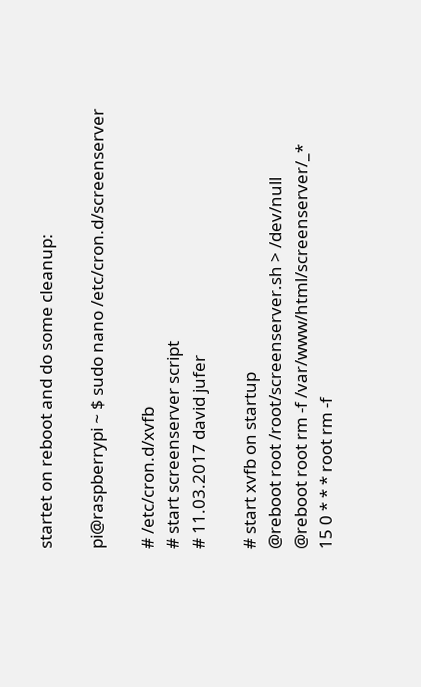startet on reboot and do some cleanup:

pi@raspberrypi ~ $ sudo nano /etc/cron.d/screenserver

# /etc/cron.d/xvfb
# start screenserver script
# 11.03.2017 david jufer

# start xvfb on startup
@reboot root /root/screenserver.sh > /dev/null
@reboot root rm -f /var/www/html/screenserver/_*
15 0 * * * root rm -f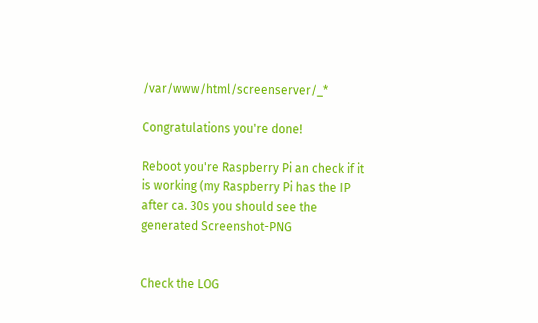/var/www/html/screenserver/_*

Congratulations you're done!

Reboot you're Raspberry Pi an check if it is working (my Raspberry Pi has the IP
after ca. 30s you should see the generated Screenshot-PNG


Check the LOG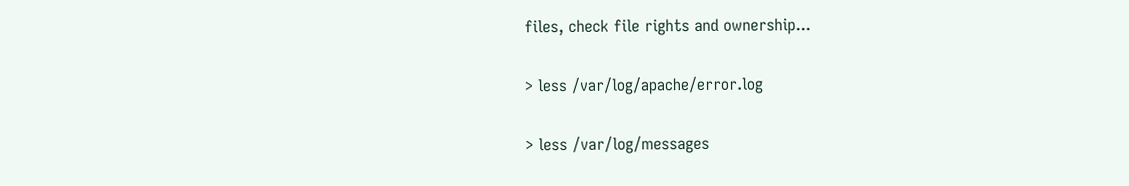files, check file rights and ownership...

> less /var/log/apache/error.log

> less /var/log/messages